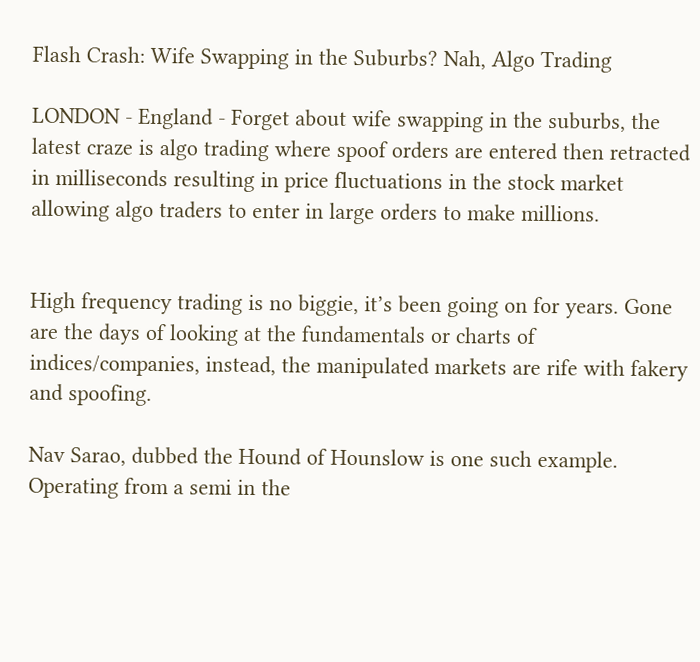Flash Crash: Wife Swapping in the Suburbs? Nah, Algo Trading

LONDON - England - Forget about wife swapping in the suburbs, the latest craze is algo trading where spoof orders are entered then retracted in milliseconds resulting in price fluctuations in the stock market allowing algo traders to enter in large orders to make millions.


High frequency trading is no biggie, it’s been going on for years. Gone are the days of looking at the fundamentals or charts of indices/companies, instead, the manipulated markets are rife with fakery and spoofing.

Nav Sarao, dubbed the Hound of Hounslow is one such example. Operating from a semi in the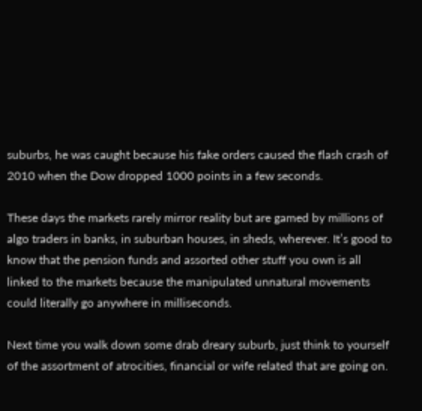suburbs, he was caught because his fake orders caused the flash crash of 2010 when the Dow dropped 1000 points in a few seconds.

These days the markets rarely mirror reality but are gamed by millions of algo traders in banks, in suburban houses, in sheds, wherever. It’s good to know that the pension funds and assorted other stuff you own is all linked to the markets because the manipulated unnatural movements could literally go anywhere in milliseconds.

Next time you walk down some drab dreary suburb, just think to yourself of the assortment of atrocities, financial or wife related that are going on.